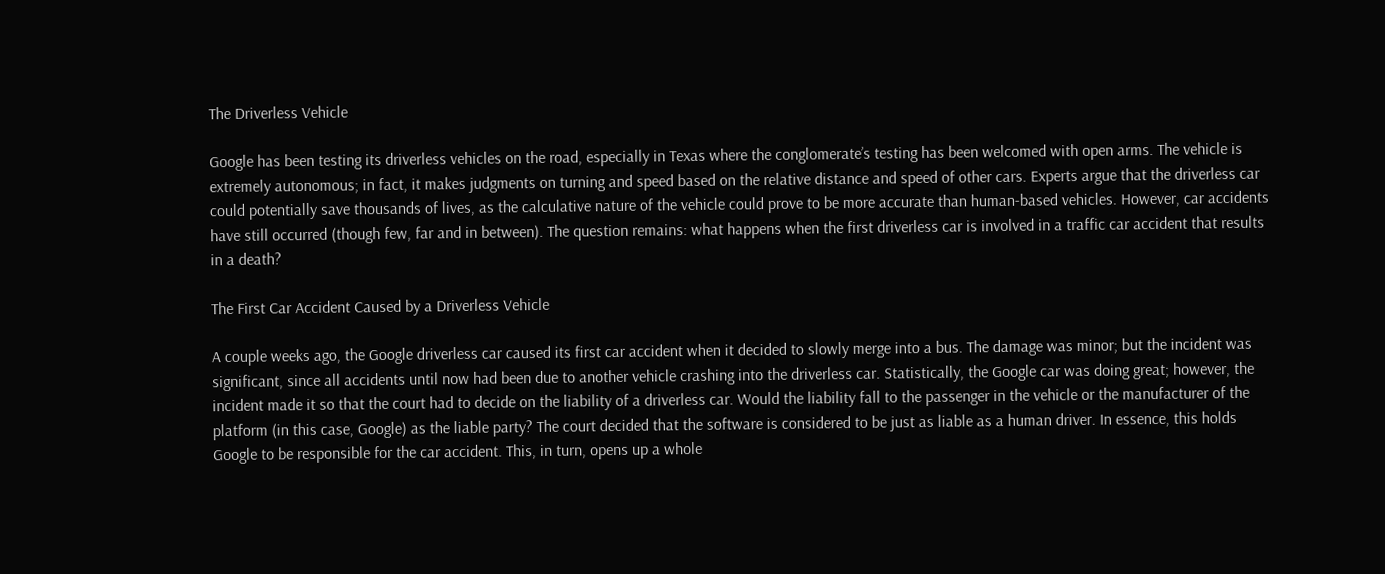The Driverless Vehicle

Google has been testing its driverless vehicles on the road, especially in Texas where the conglomerate’s testing has been welcomed with open arms. The vehicle is extremely autonomous; in fact, it makes judgments on turning and speed based on the relative distance and speed of other cars. Experts argue that the driverless car could potentially save thousands of lives, as the calculative nature of the vehicle could prove to be more accurate than human-based vehicles. However, car accidents have still occurred (though few, far and in between). The question remains: what happens when the first driverless car is involved in a traffic car accident that results in a death?

The First Car Accident Caused by a Driverless Vehicle

A couple weeks ago, the Google driverless car caused its first car accident when it decided to slowly merge into a bus. The damage was minor; but the incident was significant, since all accidents until now had been due to another vehicle crashing into the driverless car. Statistically, the Google car was doing great; however, the incident made it so that the court had to decide on the liability of a driverless car. Would the liability fall to the passenger in the vehicle or the manufacturer of the platform (in this case, Google) as the liable party? The court decided that the software is considered to be just as liable as a human driver. In essence, this holds Google to be responsible for the car accident. This, in turn, opens up a whole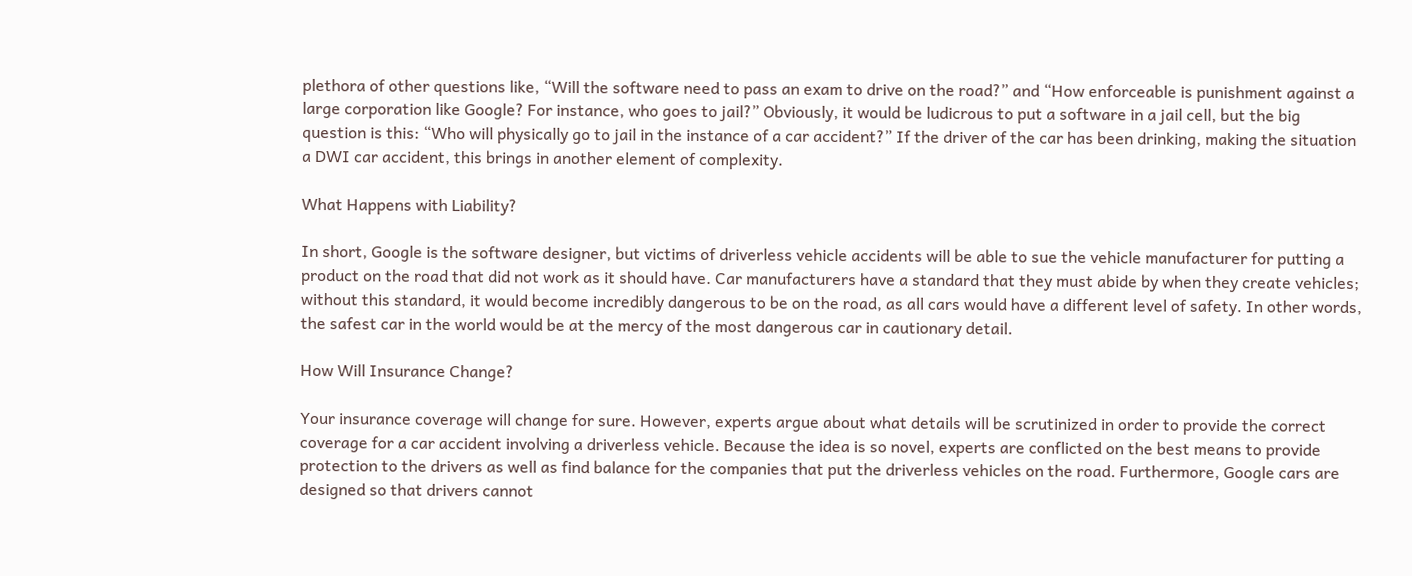plethora of other questions like, “Will the software need to pass an exam to drive on the road?” and “How enforceable is punishment against a large corporation like Google? For instance, who goes to jail?” Obviously, it would be ludicrous to put a software in a jail cell, but the big question is this: “Who will physically go to jail in the instance of a car accident?” If the driver of the car has been drinking, making the situation a DWI car accident, this brings in another element of complexity.

What Happens with Liability?

In short, Google is the software designer, but victims of driverless vehicle accidents will be able to sue the vehicle manufacturer for putting a product on the road that did not work as it should have. Car manufacturers have a standard that they must abide by when they create vehicles; without this standard, it would become incredibly dangerous to be on the road, as all cars would have a different level of safety. In other words, the safest car in the world would be at the mercy of the most dangerous car in cautionary detail.

How Will Insurance Change?

Your insurance coverage will change for sure. However, experts argue about what details will be scrutinized in order to provide the correct coverage for a car accident involving a driverless vehicle. Because the idea is so novel, experts are conflicted on the best means to provide protection to the drivers as well as find balance for the companies that put the driverless vehicles on the road. Furthermore, Google cars are designed so that drivers cannot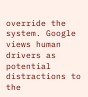override the system. Google views human drivers as potential distractions to the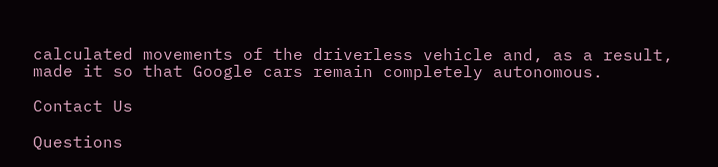calculated movements of the driverless vehicle and, as a result, made it so that Google cars remain completely autonomous.

Contact Us

Questions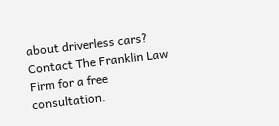about driverless cars? Contact The Franklin Law Firm for a free consultation.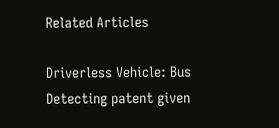Related Articles

Driverless Vehicle: Bus Detecting patent given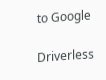to Google

Driverless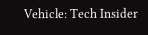Vehicle: Tech Insider